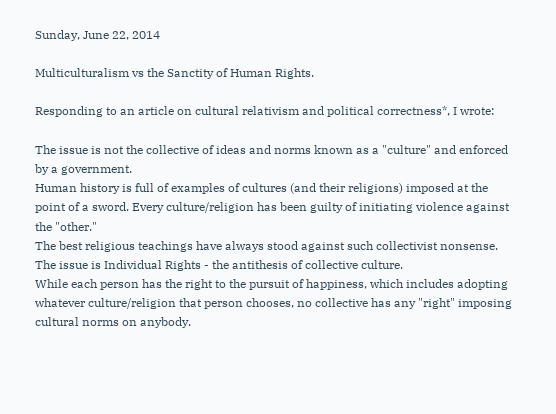Sunday, June 22, 2014

Multiculturalism vs the Sanctity of Human Rights.

Responding to an article on cultural relativism and political correctness*, I wrote:

The issue is not the collective of ideas and norms known as a "culture" and enforced by a government.
Human history is full of examples of cultures (and their religions) imposed at the point of a sword. Every culture/religion has been guilty of initiating violence against the "other."
The best religious teachings have always stood against such collectivist nonsense.
The issue is Individual Rights - the antithesis of collective culture.
While each person has the right to the pursuit of happiness, which includes adopting whatever culture/religion that person chooses, no collective has any "right" imposing cultural norms on anybody.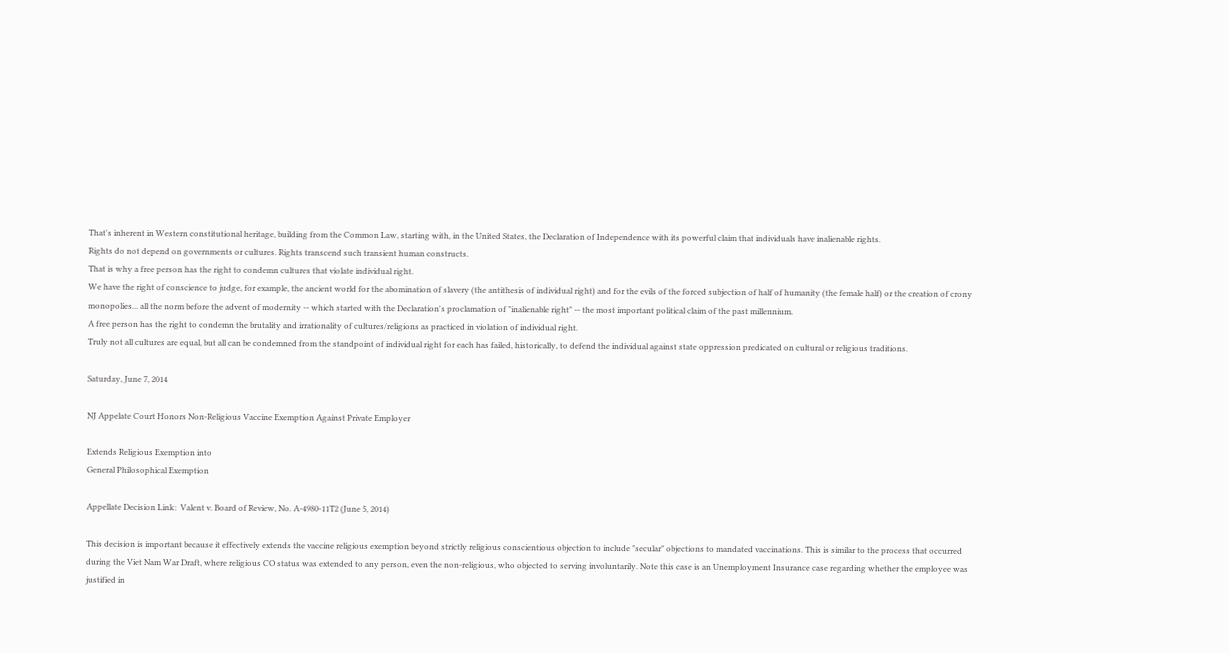That's inherent in Western constitutional heritage, building from the Common Law, starting with, in the United States, the Declaration of Independence with its powerful claim that individuals have inalienable rights.
Rights do not depend on governments or cultures. Rights transcend such transient human constructs.
That is why a free person has the right to condemn cultures that violate individual right.
We have the right of conscience to judge, for example, the ancient world for the abomination of slavery (the antithesis of individual right) and for the evils of the forced subjection of half of humanity (the female half) or the creation of crony monopolies... all the norm before the advent of modernity -- which started with the Declaration's proclamation of "inalienable right" -- the most important political claim of the past millennium.
A free person has the right to condemn the brutality and irrationality of cultures/religions as practiced in violation of individual right.
Truly not all cultures are equal, but all can be condemned from the standpoint of individual right for each has failed, historically, to defend the individual against state oppression predicated on cultural or religious traditions.

Saturday, June 7, 2014

NJ Appelate Court Honors Non-Religious Vaccine Exemption Against Private Employer

Extends Religious Exemption into
General Philosophical Exemption

Appellate Decision Link:  Valent v. Board of Review, No. A-4980-11T2 (June 5, 2014)

This decision is important because it effectively extends the vaccine religious exemption beyond strictly religious conscientious objection to include "secular" objections to mandated vaccinations. This is similar to the process that occurred during the Viet Nam War Draft, where religious CO status was extended to any person, even the non-religious, who objected to serving involuntarily. Note this case is an Unemployment Insurance case regarding whether the employee was justified in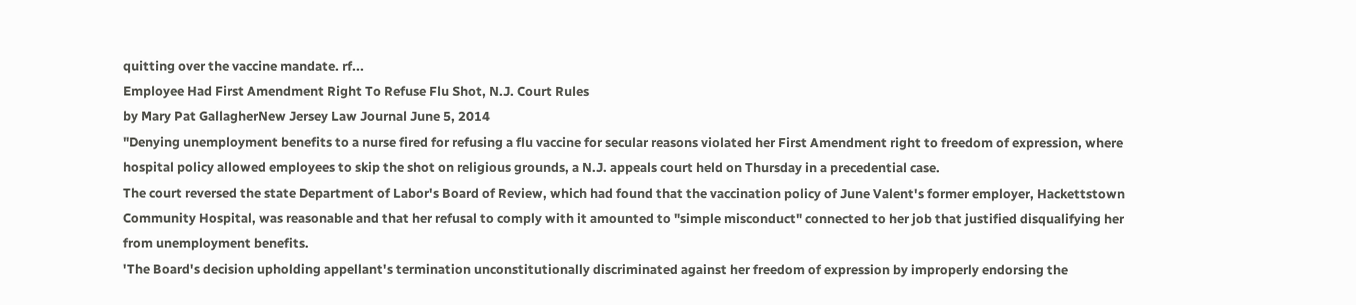quitting over the vaccine mandate. rf...
Employee Had First Amendment Right To Refuse Flu Shot, N.J. Court Rules
by Mary Pat GallagherNew Jersey Law Journal June 5, 2014
"Denying unemployment benefits to a nurse fired for refusing a flu vaccine for secular reasons violated her First Amendment right to freedom of expression, where hospital policy allowed employees to skip the shot on religious grounds, a N.J. appeals court held on Thursday in a precedential case.
The court reversed the state Department of Labor's Board of Review, which had found that the vaccination policy of June Valent's former employer, Hackettstown Community Hospital, was reasonable and that her refusal to comply with it amounted to "simple misconduct" connected to her job that justified disqualifying her from unemployment benefits.
'The Board's decision upholding appellant's termination unconstitutionally discriminated against her freedom of expression by improperly endorsing the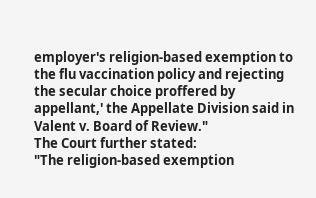employer's religion-based exemption to the flu vaccination policy and rejecting the secular choice proffered by appellant,' the Appellate Division said in Valent v. Board of Review."
The Court further stated:
"The religion-based exemption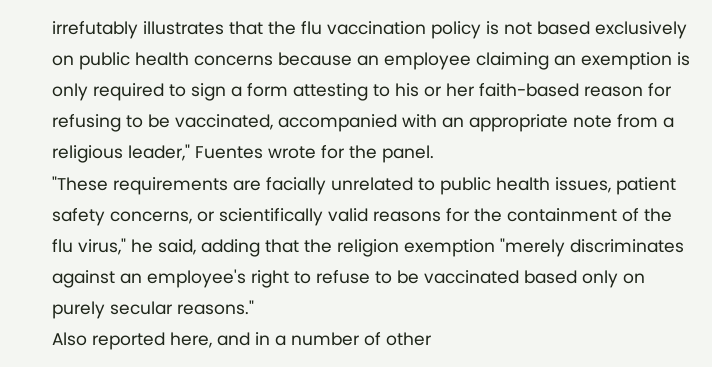irrefutably illustrates that the flu vaccination policy is not based exclusively on public health concerns because an employee claiming an exemption is only required to sign a form attesting to his or her faith-based reason for refusing to be vaccinated, accompanied with an appropriate note from a religious leader," Fuentes wrote for the panel.
"These requirements are facially unrelated to public health issues, patient safety concerns, or scientifically valid reasons for the containment of the flu virus," he said, adding that the religion exemption "merely discriminates against an employee's right to refuse to be vaccinated based only on purely secular reasons."
Also reported here, and in a number of other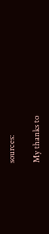sources:

My thanks to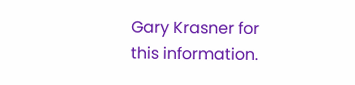Gary Krasner for this information.